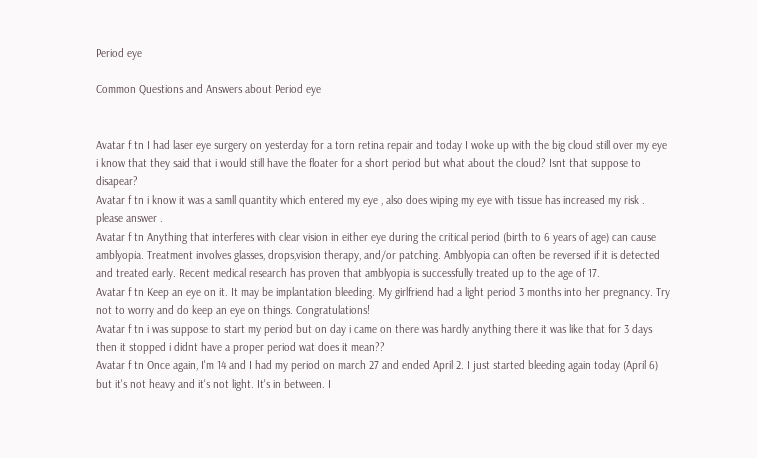Period eye

Common Questions and Answers about Period eye


Avatar f tn I had laser eye surgery on yesterday for a torn retina repair and today I woke up with the big cloud still over my eye i know that they said that i would still have the floater for a short period but what about the cloud? Isnt that suppose to disapear?
Avatar f tn i know it was a samll quantity which entered my eye , also does wiping my eye with tissue has increased my risk . please answer .
Avatar f tn Anything that interferes with clear vision in either eye during the critical period (birth to 6 years of age) can cause amblyopia. Treatment involves glasses, drops,vision therapy, and/or patching. Amblyopia can often be reversed if it is detected and treated early. Recent medical research has proven that amblyopia is successfully treated up to the age of 17.
Avatar f tn Keep an eye on it. It may be implantation bleeding. My girlfriend had a light period 3 months into her pregnancy. Try not to worry and do keep an eye on things. Congratulations!
Avatar f tn i was suppose to start my period but on day i came on there was hardly anything there it was like that for 3 days then it stopped i didnt have a proper period wat does it mean??
Avatar f tn Once again, I'm 14 and I had my period on march 27 and ended April 2. I just started bleeding again today (April 6) but it's not heavy and it's not light. It's in between. I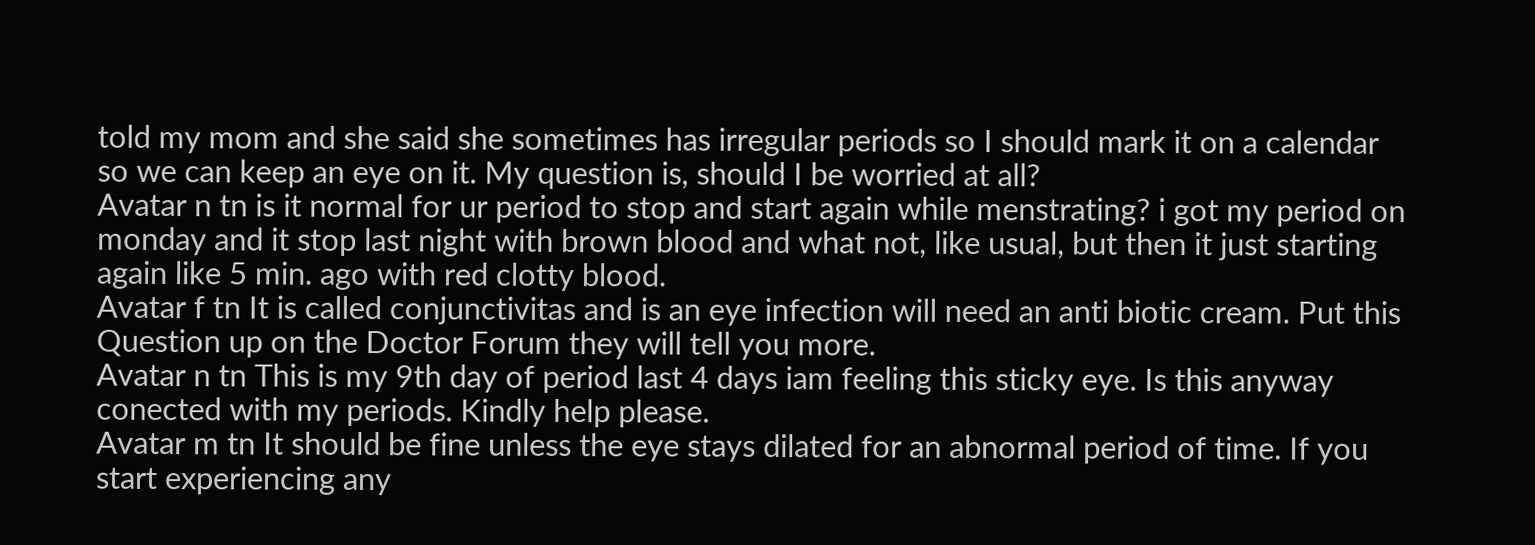told my mom and she said she sometimes has irregular periods so I should mark it on a calendar so we can keep an eye on it. My question is, should I be worried at all?
Avatar n tn is it normal for ur period to stop and start again while menstrating? i got my period on monday and it stop last night with brown blood and what not, like usual, but then it just starting again like 5 min. ago with red clotty blood.
Avatar f tn It is called conjunctivitas and is an eye infection will need an anti biotic cream. Put this Question up on the Doctor Forum they will tell you more.
Avatar n tn This is my 9th day of period last 4 days iam feeling this sticky eye. Is this anyway conected with my periods. Kindly help please.
Avatar m tn It should be fine unless the eye stays dilated for an abnormal period of time. If you start experiencing any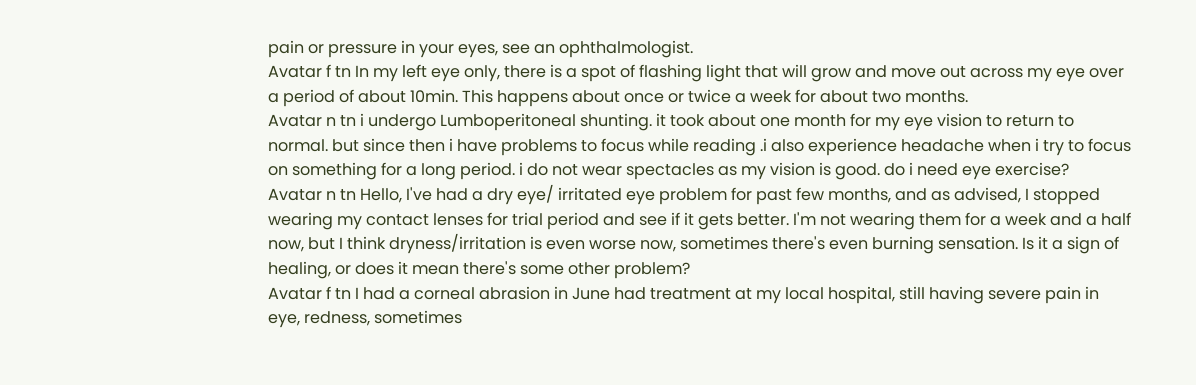pain or pressure in your eyes, see an ophthalmologist.
Avatar f tn In my left eye only, there is a spot of flashing light that will grow and move out across my eye over a period of about 10min. This happens about once or twice a week for about two months.
Avatar n tn i undergo Lumboperitoneal shunting. it took about one month for my eye vision to return to normal. but since then i have problems to focus while reading .i also experience headache when i try to focus on something for a long period. i do not wear spectacles as my vision is good. do i need eye exercise?
Avatar n tn Hello, I've had a dry eye/ irritated eye problem for past few months, and as advised, I stopped wearing my contact lenses for trial period and see if it gets better. I'm not wearing them for a week and a half now, but I think dryness/irritation is even worse now, sometimes there's even burning sensation. Is it a sign of healing, or does it mean there's some other problem?
Avatar f tn I had a corneal abrasion in June had treatment at my local hospital, still having severe pain in eye, redness, sometimes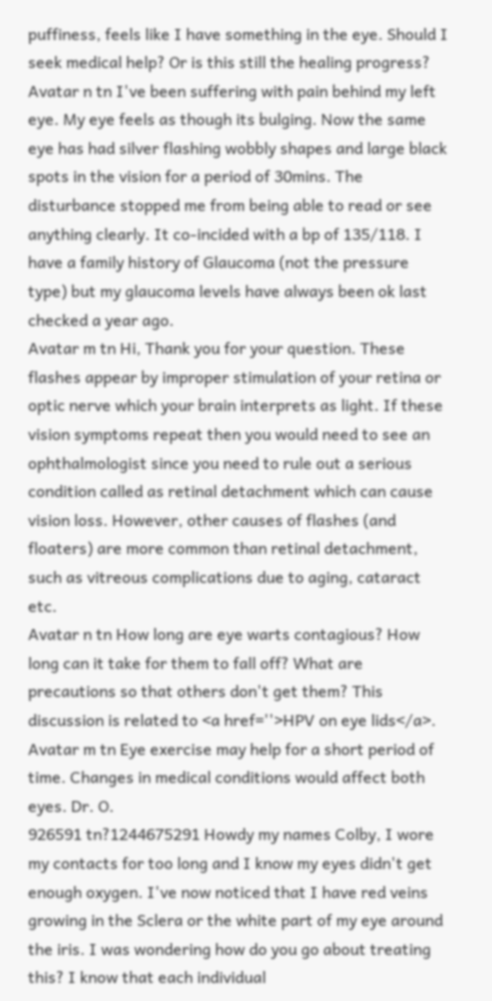puffiness, feels like I have something in the eye. Should I seek medical help? Or is this still the healing progress?
Avatar n tn I've been suffering with pain behind my left eye. My eye feels as though its bulging. Now the same eye has had silver flashing wobbly shapes and large black spots in the vision for a period of 30mins. The disturbance stopped me from being able to read or see anything clearly. It co-incided with a bp of 135/118. I have a family history of Glaucoma (not the pressure type) but my glaucoma levels have always been ok last checked a year ago.
Avatar m tn Hi, Thank you for your question. These flashes appear by improper stimulation of your retina or optic nerve which your brain interprets as light. If these vision symptoms repeat then you would need to see an ophthalmologist since you need to rule out a serious condition called as retinal detachment which can cause vision loss. However, other causes of flashes (and floaters) are more common than retinal detachment, such as vitreous complications due to aging, cataract etc.
Avatar n tn How long are eye warts contagious? How long can it take for them to fall off? What are precautions so that others don't get them? This discussion is related to <a href=''>HPV on eye lids</a>.
Avatar m tn Eye exercise may help for a short period of time. Changes in medical conditions would affect both eyes. Dr. O.
926591 tn?1244675291 Howdy my names Colby, I wore my contacts for too long and I know my eyes didn't get enough oxygen. I've now noticed that I have red veins growing in the Sclera or the white part of my eye around the iris. I was wondering how do you go about treating this? I know that each individual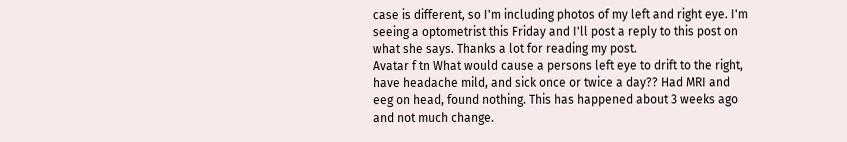case is different, so I'm including photos of my left and right eye. I'm seeing a optometrist this Friday and I'll post a reply to this post on what she says. Thanks a lot for reading my post.
Avatar f tn What would cause a persons left eye to drift to the right, have headache mild, and sick once or twice a day?? Had MRI and eeg on head, found nothing. This has happened about 3 weeks ago and not much change.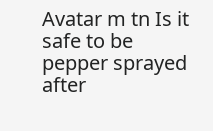Avatar m tn Is it safe to be pepper sprayed after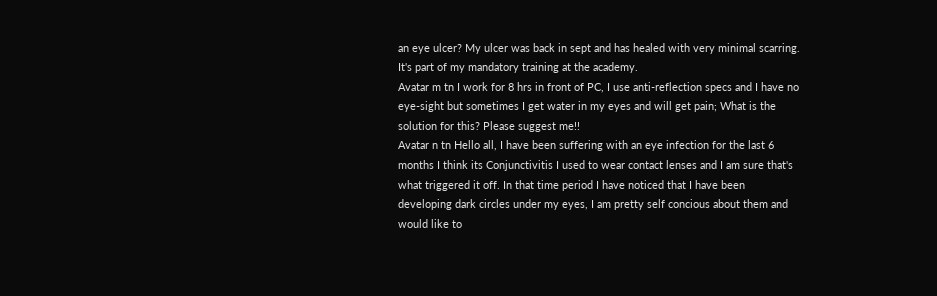an eye ulcer? My ulcer was back in sept and has healed with very minimal scarring. It's part of my mandatory training at the academy.
Avatar m tn I work for 8 hrs in front of PC, I use anti-reflection specs and I have no eye-sight but sometimes I get water in my eyes and will get pain; What is the solution for this? Please suggest me!!
Avatar n tn Hello all, I have been suffering with an eye infection for the last 6 months I think its Conjunctivitis I used to wear contact lenses and I am sure that's what triggered it off. In that time period I have noticed that I have been developing dark circles under my eyes, I am pretty self concious about them and would like to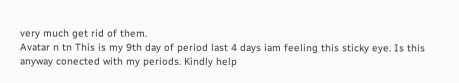very much get rid of them.
Avatar n tn This is my 9th day of period last 4 days iam feeling this sticky eye. Is this anyway conected with my periods. Kindly help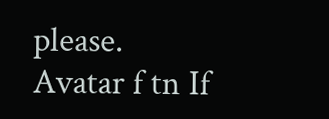please.
Avatar f tn If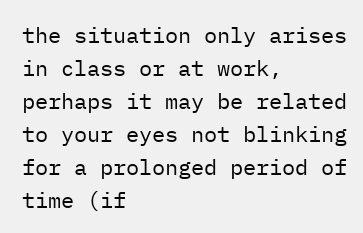the situation only arises in class or at work, perhaps it may be related to your eyes not blinking for a prolonged period of time (if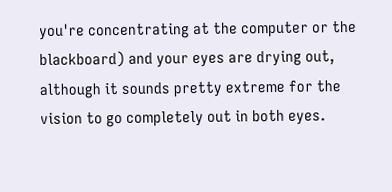you're concentrating at the computer or the blackboard) and your eyes are drying out, although it sounds pretty extreme for the vision to go completely out in both eyes.